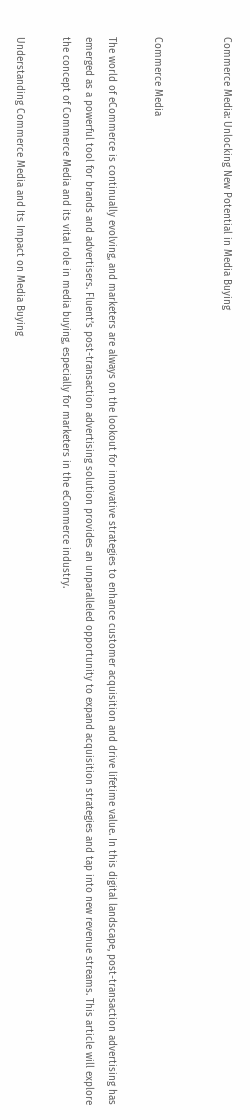Commerce Media: Unlocking New Potential in Media Buying


Commerce Media

The world of eCommerce is continually evolving, and marketers are always on the lookout for innovative strategies to enhance customer acquisition and drive lifetime value. In this digital landscape, post-transaction advertising has emerged as a powerful tool for brands and advertisers. Fluent’s post-transaction advertising solution provides an unparalleled opportunity to expand acquisition strategies and tap into new revenue streams. This article will explore the concept of Commerce Media and its vital role in media buying, especially for marketers in the eCommerce industry.

Understanding Commerce Media and Its Impact on Media Buying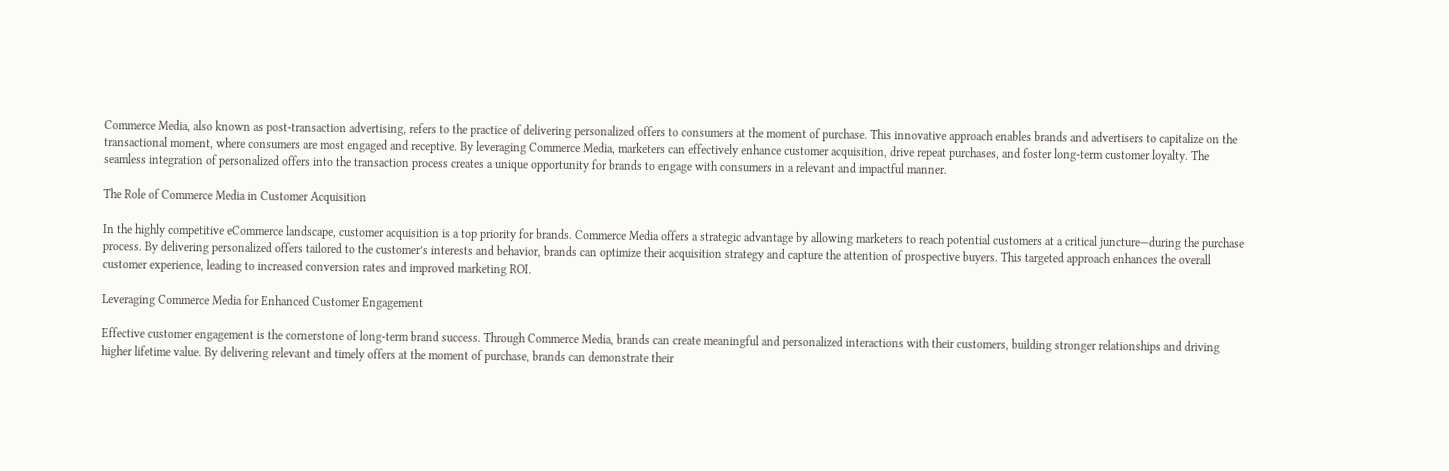Commerce Media, also known as post-transaction advertising, refers to the practice of delivering personalized offers to consumers at the moment of purchase. This innovative approach enables brands and advertisers to capitalize on the transactional moment, where consumers are most engaged and receptive. By leveraging Commerce Media, marketers can effectively enhance customer acquisition, drive repeat purchases, and foster long-term customer loyalty. The seamless integration of personalized offers into the transaction process creates a unique opportunity for brands to engage with consumers in a relevant and impactful manner.

The Role of Commerce Media in Customer Acquisition

In the highly competitive eCommerce landscape, customer acquisition is a top priority for brands. Commerce Media offers a strategic advantage by allowing marketers to reach potential customers at a critical juncture—during the purchase process. By delivering personalized offers tailored to the customer’s interests and behavior, brands can optimize their acquisition strategy and capture the attention of prospective buyers. This targeted approach enhances the overall customer experience, leading to increased conversion rates and improved marketing ROI.

Leveraging Commerce Media for Enhanced Customer Engagement

Effective customer engagement is the cornerstone of long-term brand success. Through Commerce Media, brands can create meaningful and personalized interactions with their customers, building stronger relationships and driving higher lifetime value. By delivering relevant and timely offers at the moment of purchase, brands can demonstrate their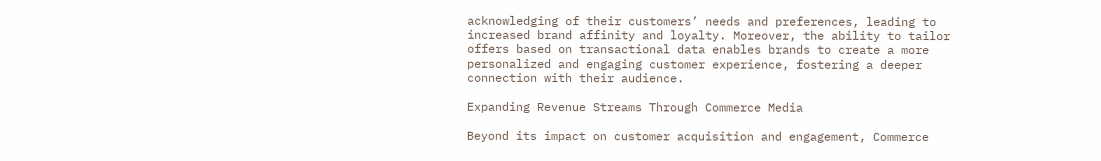acknowledging of their customers’ needs and preferences, leading to increased brand affinity and loyalty. Moreover, the ability to tailor offers based on transactional data enables brands to create a more personalized and engaging customer experience, fostering a deeper connection with their audience.

Expanding Revenue Streams Through Commerce Media

Beyond its impact on customer acquisition and engagement, Commerce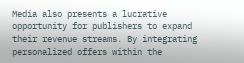Media also presents a lucrative opportunity for publishers to expand their revenue streams. By integrating personalized offers within the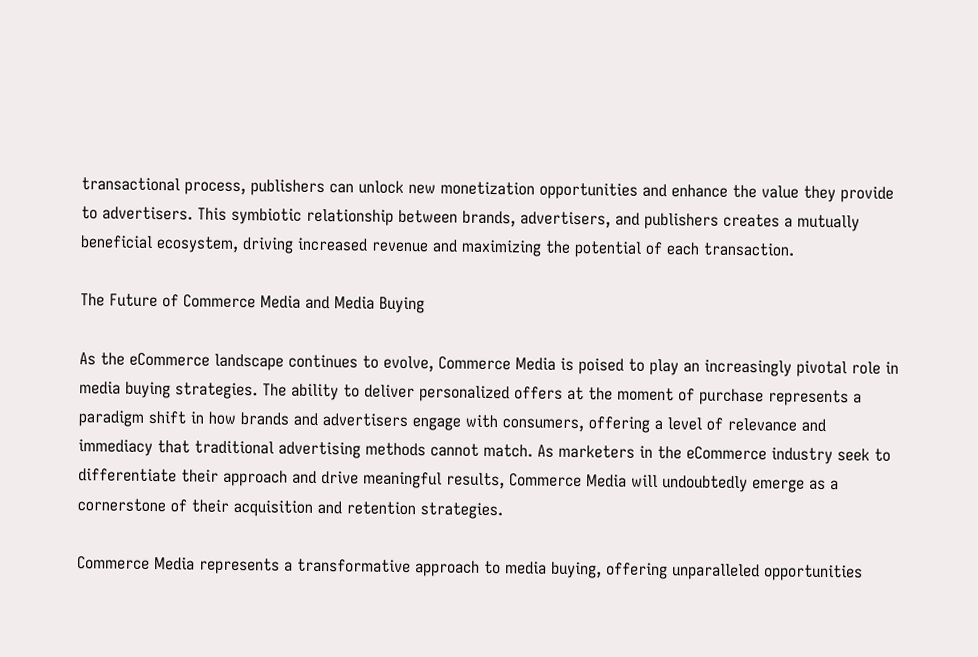transactional process, publishers can unlock new monetization opportunities and enhance the value they provide to advertisers. This symbiotic relationship between brands, advertisers, and publishers creates a mutually beneficial ecosystem, driving increased revenue and maximizing the potential of each transaction.

The Future of Commerce Media and Media Buying

As the eCommerce landscape continues to evolve, Commerce Media is poised to play an increasingly pivotal role in media buying strategies. The ability to deliver personalized offers at the moment of purchase represents a paradigm shift in how brands and advertisers engage with consumers, offering a level of relevance and immediacy that traditional advertising methods cannot match. As marketers in the eCommerce industry seek to differentiate their approach and drive meaningful results, Commerce Media will undoubtedly emerge as a cornerstone of their acquisition and retention strategies.

Commerce Media represents a transformative approach to media buying, offering unparalleled opportunities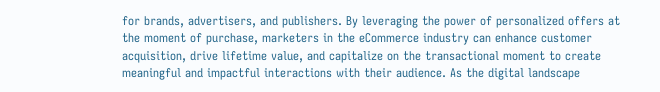for brands, advertisers, and publishers. By leveraging the power of personalized offers at the moment of purchase, marketers in the eCommerce industry can enhance customer acquisition, drive lifetime value, and capitalize on the transactional moment to create meaningful and impactful interactions with their audience. As the digital landscape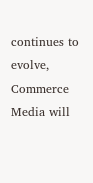continues to evolve, Commerce Media will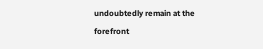undoubtedly remain at the forefront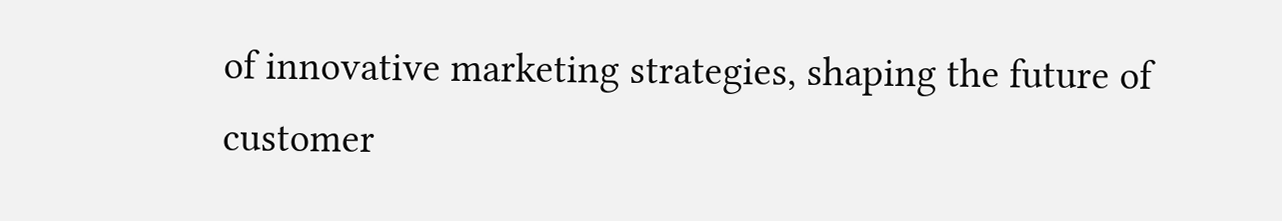of innovative marketing strategies, shaping the future of customer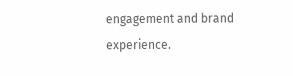engagement and brand experience.